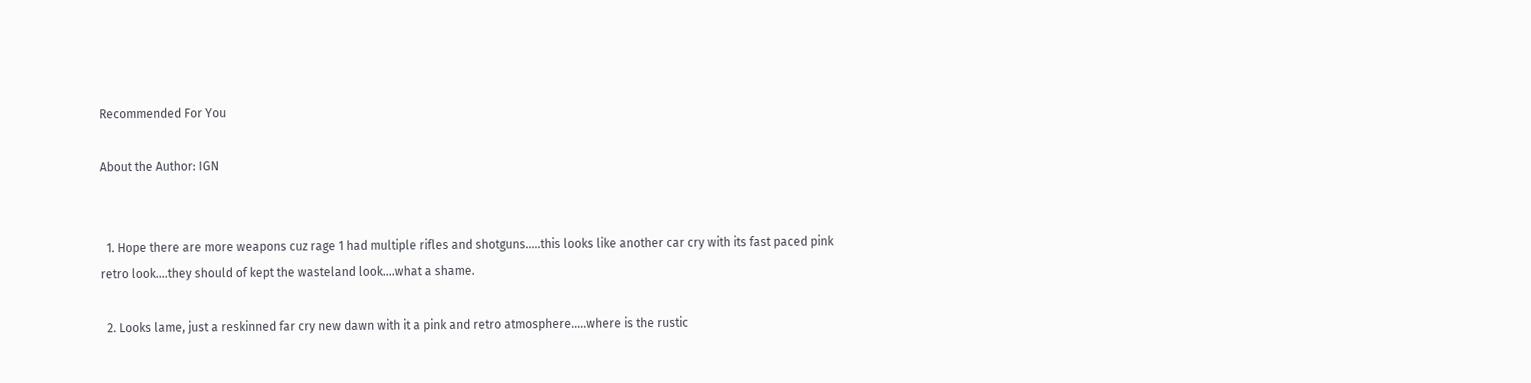Recommended For You

About the Author: IGN


  1. Hope there are more weapons cuz rage 1 had multiple rifles and shotguns…..this looks like another car cry with its fast paced pink retro look….they should of kept the wasteland look….what a shame.

  2. Looks lame, just a reskinned far cry new dawn with it a pink and retro atmosphere…..where is the rustic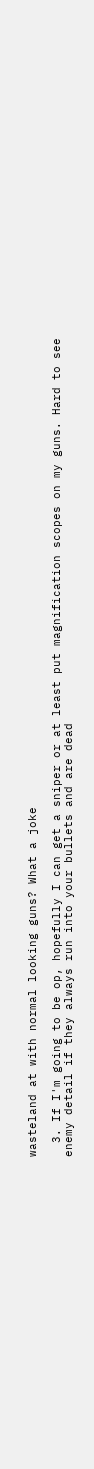wasteland at with normal looking guns? What a joke

  3. If I'm going to be op, hopefully I can get a sniper or at least put magnification scopes on my guns. Hard to see enemy detail if they always run into your bullets and are dead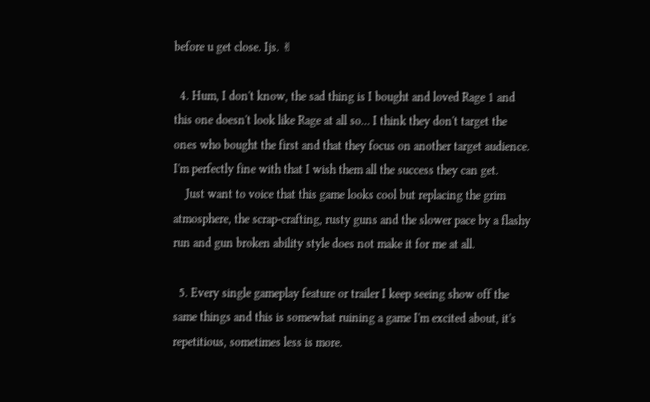before u get close. Ijs. ✌

  4. Hum, I don't know, the sad thing is I bought and loved Rage 1 and this one doesn't look like Rage at all so… I think they don't target the ones who bought the first and that they focus on another target audience. I'm perfectly fine with that I wish them all the success they can get.
    Just want to voice that this game looks cool but replacing the grim atmosphere, the scrap-crafting, rusty guns and the slower pace by a flashy run and gun broken ability style does not make it for me at all.

  5. Every single gameplay feature or trailer I keep seeing show off the same things and this is somewhat ruining a game I'm excited about, it's repetitious, sometimes less is more.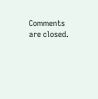Comments are closed.